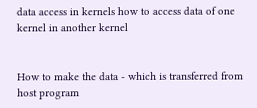data access in kernels how to access data of one kernel in another kernel


How to make the data - which is transferred from host program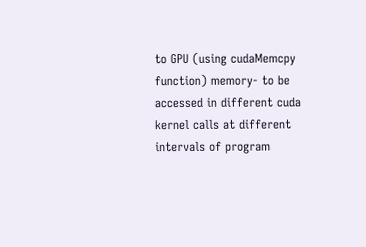to GPU (using cudaMemcpy function) memory- to be accessed in different cuda kernel calls at different intervals of program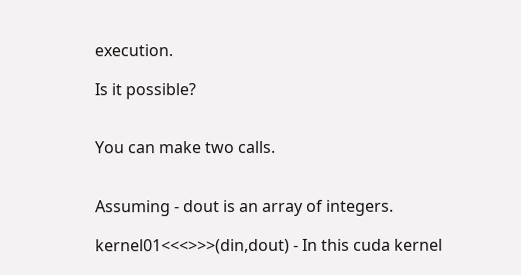execution.

Is it possible?


You can make two calls.


Assuming - dout is an array of integers.

kernel01<<<>>>(din,dout) - In this cuda kernel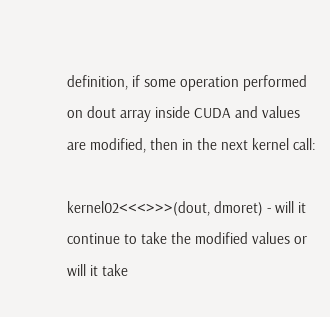definition, if some operation performed on dout array inside CUDA and values are modified, then in the next kernel call:

kernel02<<<>>>(dout, dmoret) - will it continue to take the modified values or will it take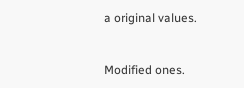a original values.


Modified ones.